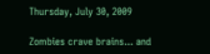Thursday, July 30, 2009

Zombies crave brains... and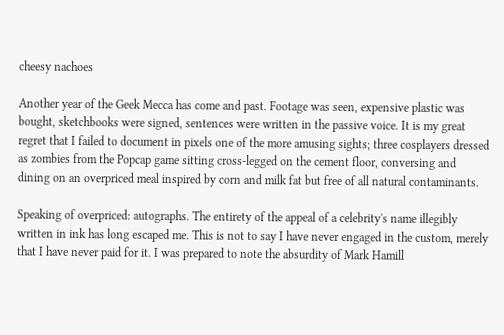cheesy nachoes

Another year of the Geek Mecca has come and past. Footage was seen, expensive plastic was bought, sketchbooks were signed, sentences were written in the passive voice. It is my great regret that I failed to document in pixels one of the more amusing sights; three cosplayers dressed as zombies from the Popcap game sitting cross-legged on the cement floor, conversing and dining on an overpriced meal inspired by corn and milk fat but free of all natural contaminants.

Speaking of overpriced: autographs. The entirety of the appeal of a celebrity's name illegibly written in ink has long escaped me. This is not to say I have never engaged in the custom, merely that I have never paid for it. I was prepared to note the absurdity of Mark Hamill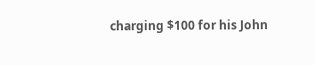charging $100 for his John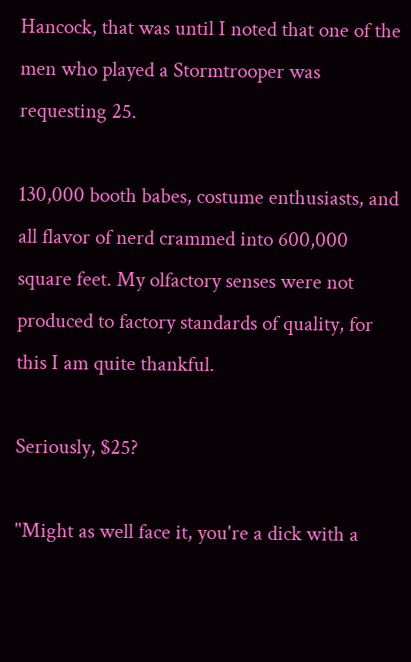Hancock, that was until I noted that one of the men who played a Stormtrooper was requesting 25.

130,000 booth babes, costume enthusiasts, and all flavor of nerd crammed into 600,000 square feet. My olfactory senses were not produced to factory standards of quality, for this I am quite thankful.

Seriously, $25?

"Might as well face it, you're a dick with a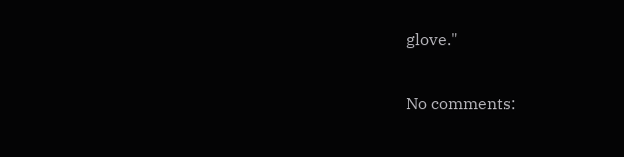glove."

No comments: